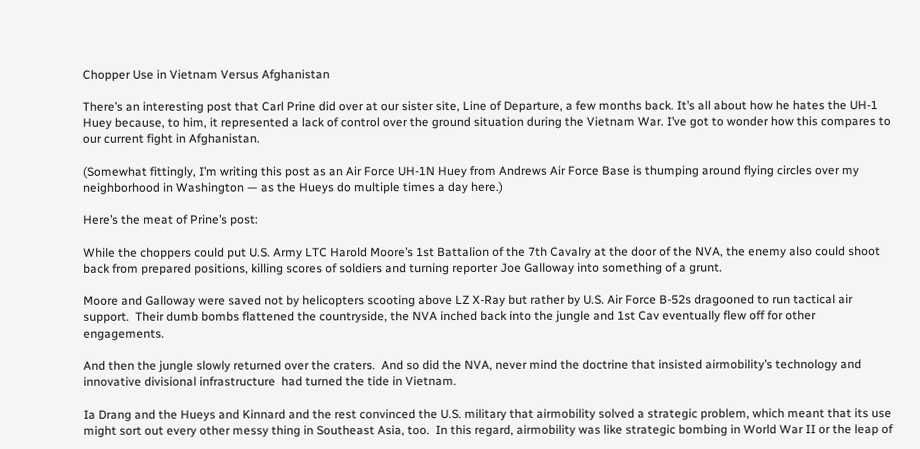Chopper Use in Vietnam Versus Afghanistan

There’s an interesting post that Carl Prine did over at our sister site, Line of Departure, a few months back. It’s all about how he hates the UH-1 Huey because, to him, it represented a lack of control over the ground situation during the Vietnam War. I’ve got to wonder how this compares to our current fight in Afghanistan.

(Somewhat fittingly, I’m writing this post as an Air Force UH-1N Huey from Andrews Air Force Base is thumping around flying circles over my neighborhood in Washington — as the Hueys do multiple times a day here.)

Here’s the meat of Prine’s post:

While the choppers could put U.S. Army LTC Harold Moore’s 1st Battalion of the 7th Cavalry at the door of the NVA, the enemy also could shoot back from prepared positions, killing scores of soldiers and turning reporter Joe Galloway into something of a grunt.

Moore and Galloway were saved not by helicopters scooting above LZ X-Ray but rather by U.S. Air Force B-52s dragooned to run tactical air support.  Their dumb bombs flattened the countryside, the NVA inched back into the jungle and 1st Cav eventually flew off for other engagements.

And then the jungle slowly returned over the craters.  And so did the NVA, never mind the doctrine that insisted airmobility’s technology and innovative divisional infrastructure  had turned the tide in Vietnam.

Ia Drang and the Hueys and Kinnard and the rest convinced the U.S. military that airmobility solved a strategic problem, which meant that its use might sort out every other messy thing in Southeast Asia, too.  In this regard, airmobility was like strategic bombing in World War II or the leap of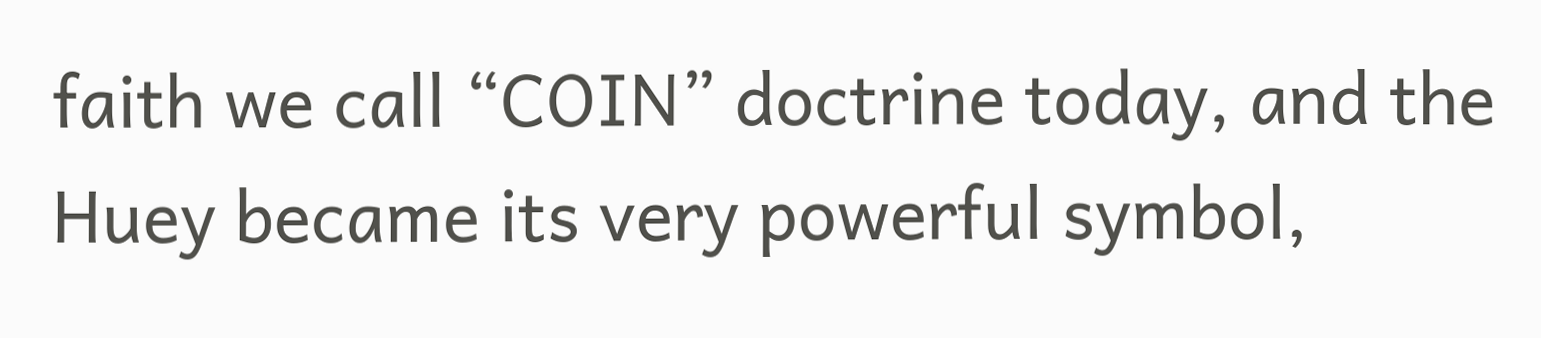faith we call “COIN” doctrine today, and the Huey became its very powerful symbol,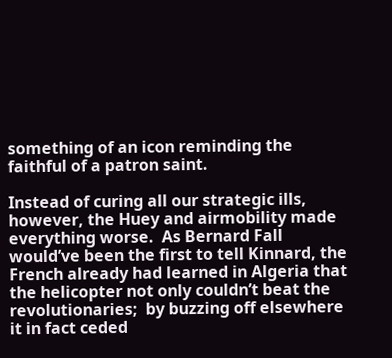something of an icon reminding the faithful of a patron saint.

Instead of curing all our strategic ills, however, the Huey and airmobility made everything worse.  As Bernard Fall would’ve been the first to tell Kinnard, the French already had learned in Algeria that the helicopter not only couldn’t beat the revolutionaries;  by buzzing off elsewhere it in fact ceded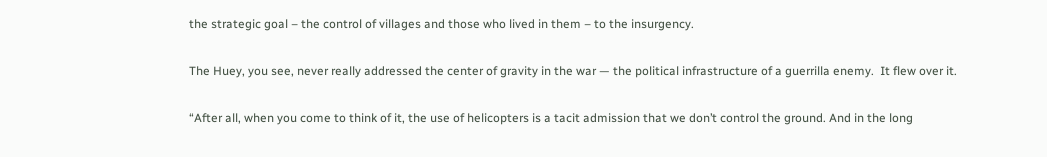the strategic goal – the control of villages and those who lived in them – to the insurgency.

The Huey, you see, never really addressed the center of gravity in the war — the political infrastructure of a guerrilla enemy.  It flew over it.

“After all, when you come to think of it, the use of helicopters is a tacit admission that we don’t control the ground. And in the long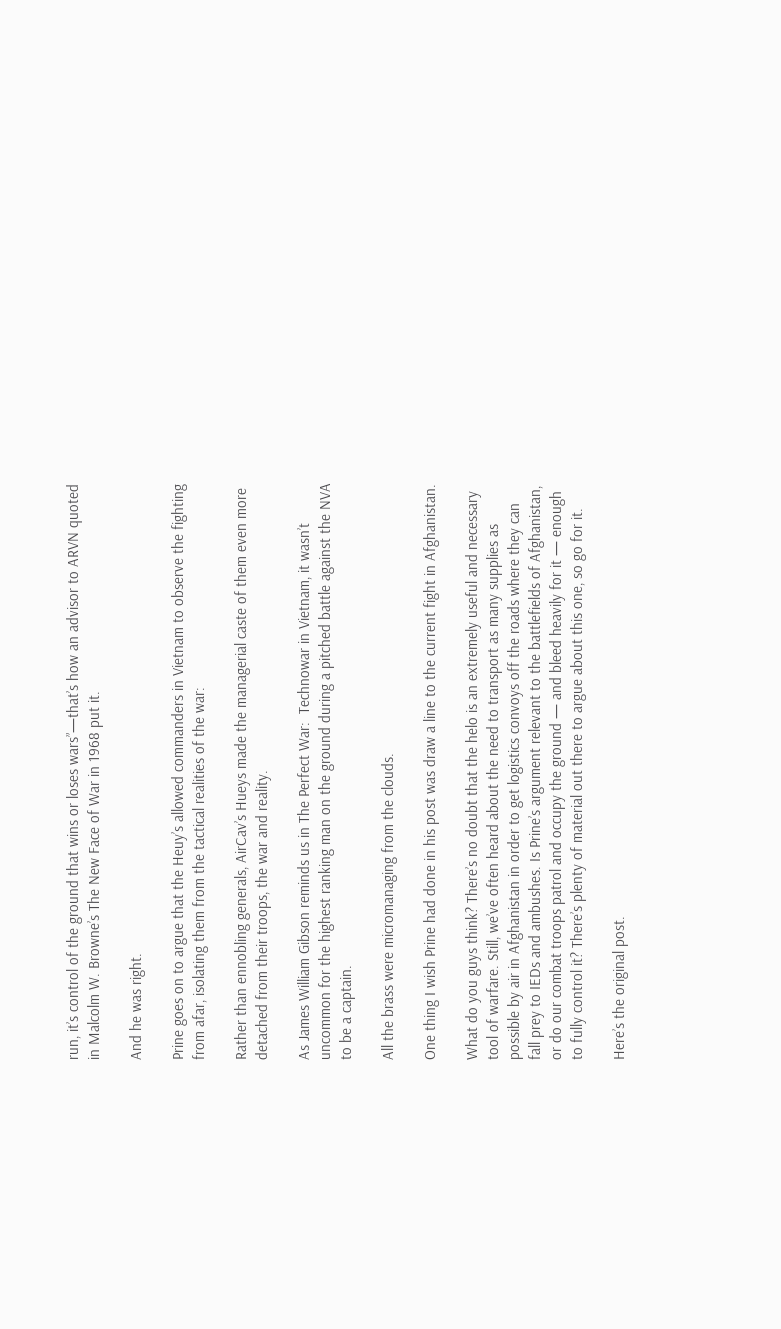run, it’s control of the ground that wins or loses wars”—that’s how an advisor to ARVN quoted in Malcolm W. Browne’s The New Face of War in 1968 put it.

And he was right.

Prine goes on to argue that the Heuy’s allowed commanders in Vietnam to observe the fighting from afar, isolating them from the tactical realities of the war:

Rather than ennobling generals, AirCav’s Hueys made the managerial caste of them even more detached from their troops, the war and reality.

As James William Gibson reminds us in The Perfect War:  Technowar in Vietnam, it wasn’t uncommon for the highest ranking man on the ground during a pitched battle against the NVA to be a captain.

All the brass were micromanaging from the clouds.

One thing I wish Prine had done in his post was draw a line to the current fight in Afghanistan.

What do you guys think? There’s no doubt that the helo is an extremely useful and necessary tool of warfare. Still, we’ve often heard about the need to transport as many supplies as possible by air in Afghanistan in order to get logistics convoys off the roads where they can fall prey to IEDs and ambushes. Is Prine’s argument relevant to the battlefields of Afghanistan, or do our combat troops patrol and occupy the ground — and bleed heavily for it — enough to fully control it? There’s plenty of material out there to argue about this one, so go for it.

Here’s the original post.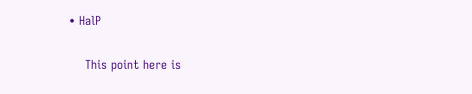• HalP

    This point here is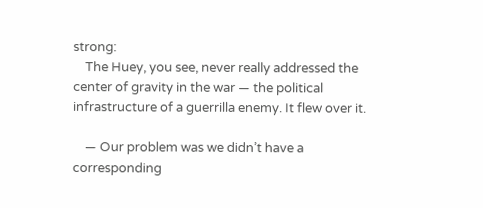strong:
    The Huey, you see, never really addressed the center of gravity in the war — the political infrastructure of a guerrilla enemy. It flew over it.

    — Our problem was we didn’t have a corresponding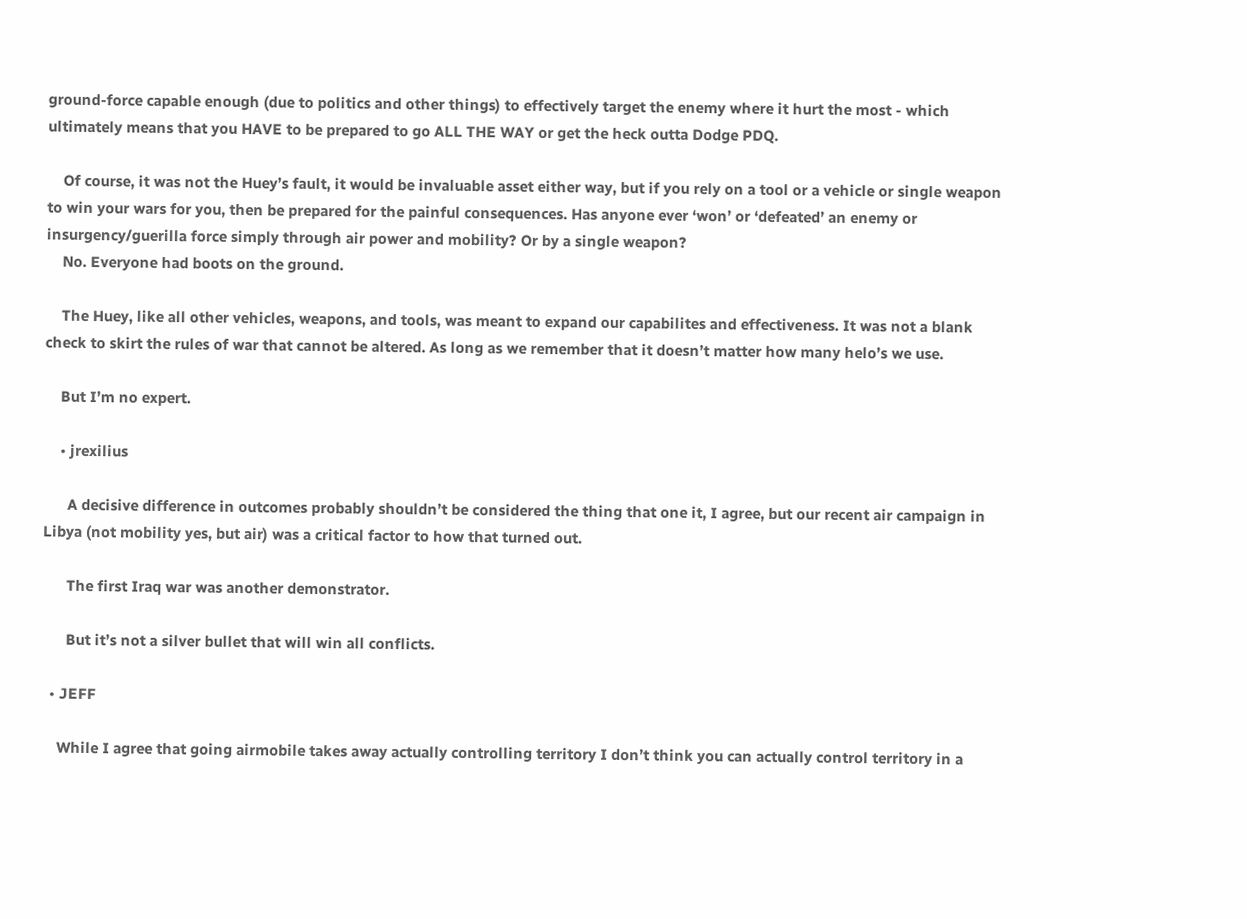ground-force capable enough (due to politics and other things) to effectively target the enemy where it hurt the most - which ultimately means that you HAVE to be prepared to go ALL THE WAY or get the heck outta Dodge PDQ.

    Of course, it was not the Huey’s fault, it would be invaluable asset either way, but if you rely on a tool or a vehicle or single weapon to win your wars for you, then be prepared for the painful consequences. Has anyone ever ‘won’ or ‘defeated’ an enemy or insurgency/guerilla force simply through air power and mobility? Or by a single weapon?
    No. Everyone had boots on the ground.

    The Huey, like all other vehicles, weapons, and tools, was meant to expand our capabilites and effectiveness. It was not a blank check to skirt the rules of war that cannot be altered. As long as we remember that it doesn’t matter how many helo’s we use.

    But I’m no expert.

    • jrexilius

      A decisive difference in outcomes probably shouldn’t be considered the thing that one it, I agree, but our recent air campaign in Libya (not mobility yes, but air) was a critical factor to how that turned out.

      The first Iraq war was another demonstrator.

      But it’s not a silver bullet that will win all conflicts.

  • JEFF

    While I agree that going airmobile takes away actually controlling territory I don’t think you can actually control territory in a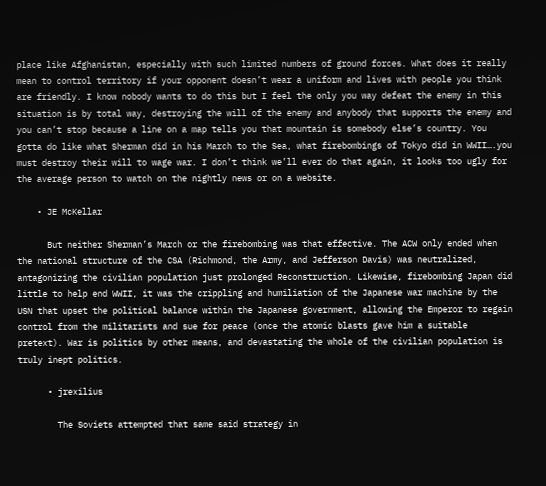place like Afghanistan, especially with such limited numbers of ground forces. What does it really mean to control territory if your opponent doesn’t wear a uniform and lives with people you think are friendly. I know nobody wants to do this but I feel the only you way defeat the enemy in this situation is by total way, destroying the will of the enemy and anybody that supports the enemy and you can’t stop because a line on a map tells you that mountain is somebody else’s country. You gotta do like what Sherman did in his March to the Sea, what firebombings of Tokyo did in WWII….you must destroy their will to wage war. I don’t think we’ll ever do that again, it looks too ugly for the average person to watch on the nightly news or on a website.

    • JE McKellar

      But neither Sherman’s March or the firebombing was that effective. The ACW only ended when the national structure of the CSA (Richmond, the Army, and Jefferson Davis) was neutralized, antagonizing the civilian population just prolonged Reconstruction. Likewise, firebombing Japan did little to help end WWII, it was the crippling and humiliation of the Japanese war machine by the USN that upset the political balance within the Japanese government, allowing the Emperor to regain control from the militarists and sue for peace (once the atomic blasts gave him a suitable pretext). War is politics by other means, and devastating the whole of the civilian population is truly inept politics.

      • jrexilius

        The Soviets attempted that same said strategy in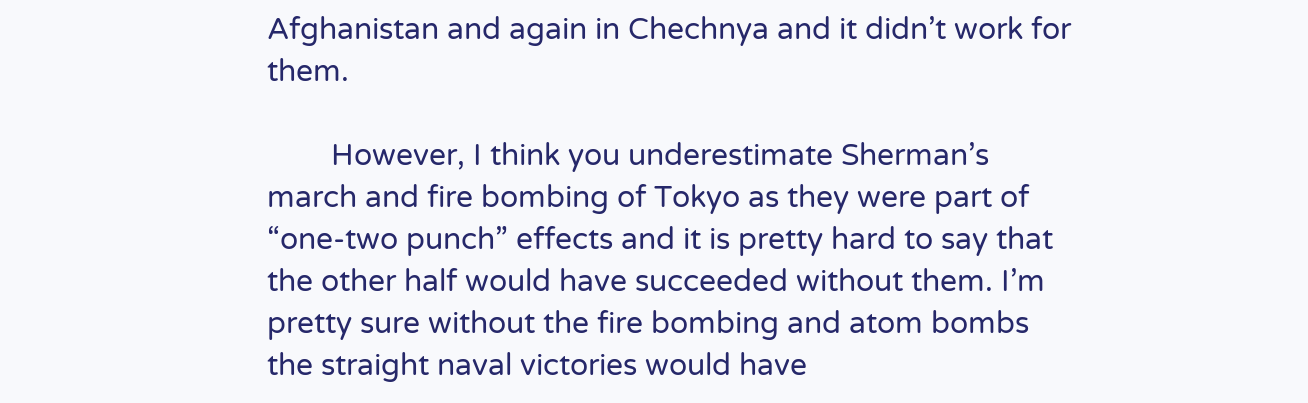Afghanistan and again in Chechnya and it didn’t work for them.

        However, I think you underestimate Sherman’s march and fire bombing of Tokyo as they were part of “one-two punch” effects and it is pretty hard to say that the other half would have succeeded without them. I’m pretty sure without the fire bombing and atom bombs the straight naval victories would have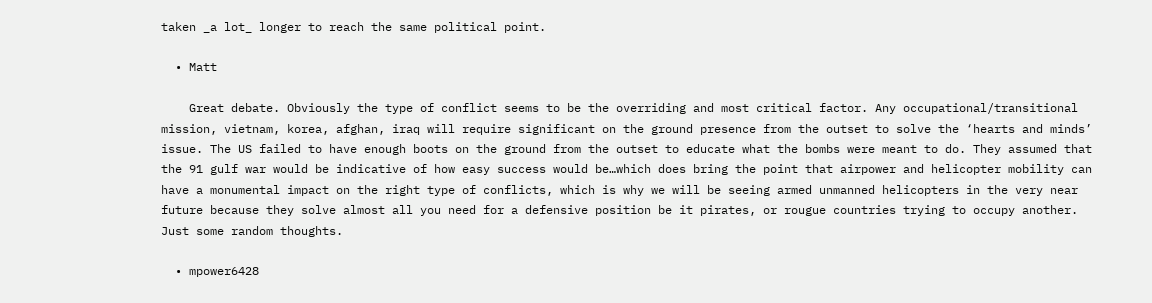taken _a lot_ longer to reach the same political point.

  • Matt

    Great debate. Obviously the type of conflict seems to be the overriding and most critical factor. Any occupational/transitional mission, vietnam, korea, afghan, iraq will require significant on the ground presence from the outset to solve the ‘hearts and minds’ issue. The US failed to have enough boots on the ground from the outset to educate what the bombs were meant to do. They assumed that the 91 gulf war would be indicative of how easy success would be…which does bring the point that airpower and helicopter mobility can have a monumental impact on the right type of conflicts, which is why we will be seeing armed unmanned helicopters in the very near future because they solve almost all you need for a defensive position be it pirates, or rougue countries trying to occupy another. Just some random thoughts.

  • mpower6428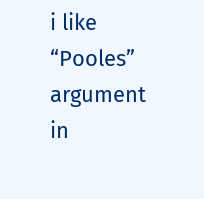i like “Pooles” argument in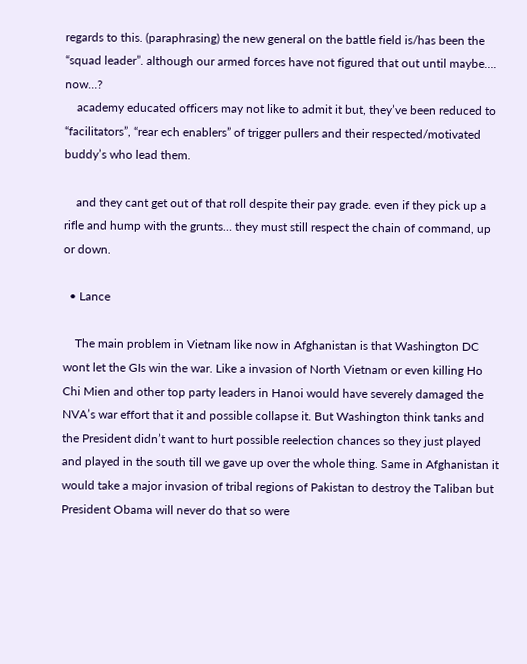regards to this. (paraphrasing) the new general on the battle field is/has been the “squad leader”. although our armed forces have not figured that out until maybe…. now…?
    academy educated officers may not like to admit it but, they’ve been reduced to “facilitators”, “rear ech enablers” of trigger pullers and their respected/motivated buddy’s who lead them.

    and they cant get out of that roll despite their pay grade. even if they pick up a rifle and hump with the grunts… they must still respect the chain of command, up or down.

  • Lance

    The main problem in Vietnam like now in Afghanistan is that Washington DC wont let the GIs win the war. Like a invasion of North Vietnam or even killing Ho Chi Mien and other top party leaders in Hanoi would have severely damaged the NVA’s war effort that it and possible collapse it. But Washington think tanks and the President didn’t want to hurt possible reelection chances so they just played and played in the south till we gave up over the whole thing. Same in Afghanistan it would take a major invasion of tribal regions of Pakistan to destroy the Taliban but President Obama will never do that so were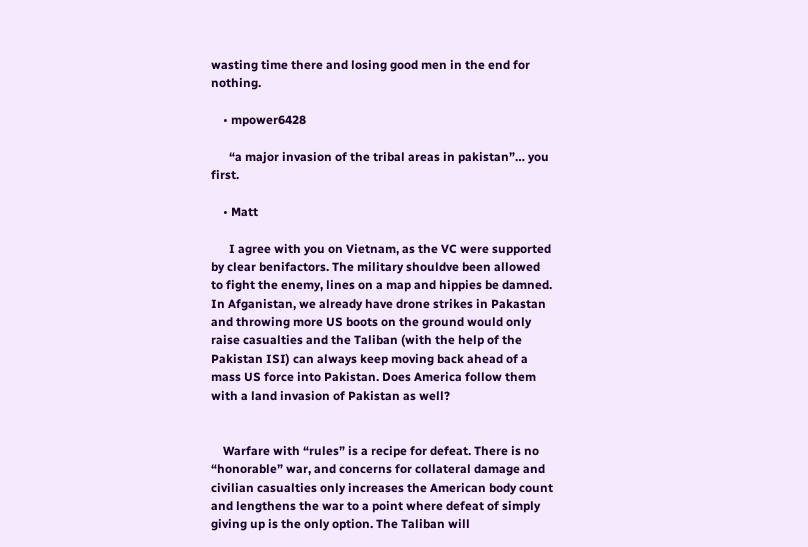wasting time there and losing good men in the end for nothing.

    • mpower6428

      “a major invasion of the tribal areas in pakistan”… you first.

    • Matt

      I agree with you on Vietnam, as the VC were supported by clear benifactors. The military shouldve been allowed to fight the enemy, lines on a map and hippies be damned. In Afganistan, we already have drone strikes in Pakastan and throwing more US boots on the ground would only raise casualties and the Taliban (with the help of the Pakistan ISI) can always keep moving back ahead of a mass US force into Pakistan. Does America follow them with a land invasion of Pakistan as well?


    Warfare with “rules” is a recipe for defeat. There is no “honorable” war, and concerns for collateral damage and civilian casualties only increases the American body count and lengthens the war to a point where defeat of simply giving up is the only option. The Taliban will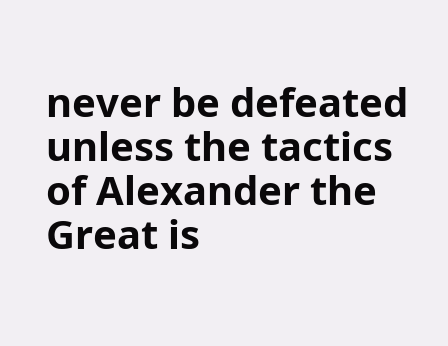never be defeated unless the tactics of Alexander the Great is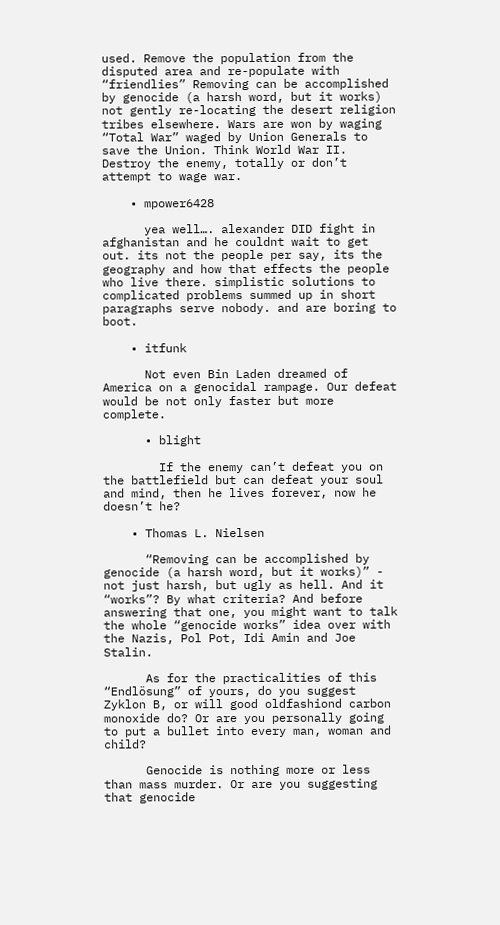used. Remove the population from the disputed area and re-populate with “friendlies” Removing can be accomplished by genocide (a harsh word, but it works) not gently re-locating the desert religion tribes elsewhere. Wars are won by waging “Total War” waged by Union Generals to save the Union. Think World War II. Destroy the enemy, totally or don’t attempt to wage war.

    • mpower6428

      yea well…. alexander DID fight in afghanistan and he couldnt wait to get out. its not the people per say, its the geography and how that effects the people who live there. simplistic solutions to complicated problems summed up in short paragraphs serve nobody. and are boring to boot.

    • itfunk

      Not even Bin Laden dreamed of America on a genocidal rampage. Our defeat would be not only faster but more complete.

      • blight

        If the enemy can’t defeat you on the battlefield but can defeat your soul and mind, then he lives forever, now he doesn’t he?

    • Thomas L. Nielsen

      “Removing can be accomplished by genocide (a harsh word, but it works)” - not just harsh, but ugly as hell. And it “works”? By what criteria? And before answering that one, you might want to talk the whole “genocide works” idea over with the Nazis, Pol Pot, Idi Amin and Joe Stalin.

      As for the practicalities of this “Endlösung” of yours, do you suggest Zyklon B, or will good oldfashiond carbon monoxide do? Or are you personally going to put a bullet into every man, woman and child?

      Genocide is nothing more or less than mass murder. Or are you suggesting that genocide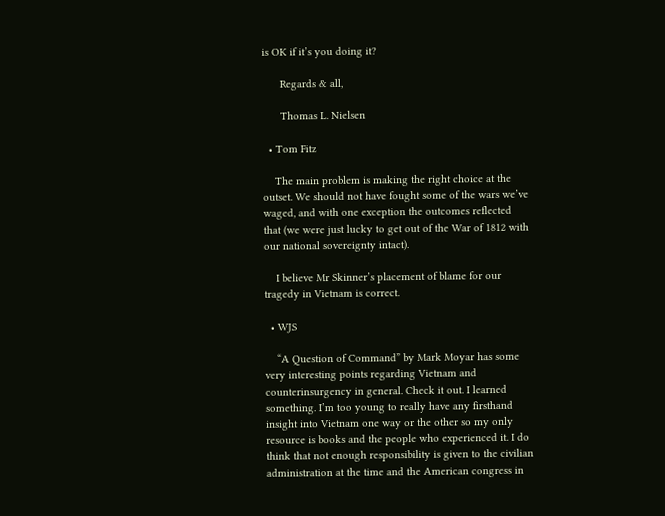is OK if it’s you doing it?

      Regards & all,

      Thomas L. Nielsen

  • Tom Fitz

    The main problem is making the right choice at the outset. We should not have fought some of the wars we’ve waged, and with one exception the outcomes reflected that (we were just lucky to get out of the War of 1812 with our national sovereignty intact).

    I believe Mr Skinner’s placement of blame for our tragedy in Vietnam is correct.

  • WJS

    “A Question of Command” by Mark Moyar has some very interesting points regarding Vietnam and counterinsurgency in general. Check it out. I learned something. I’m too young to really have any firsthand insight into Vietnam one way or the other so my only resource is books and the people who experienced it. I do think that not enough responsibility is given to the civilian administration at the time and the American congress in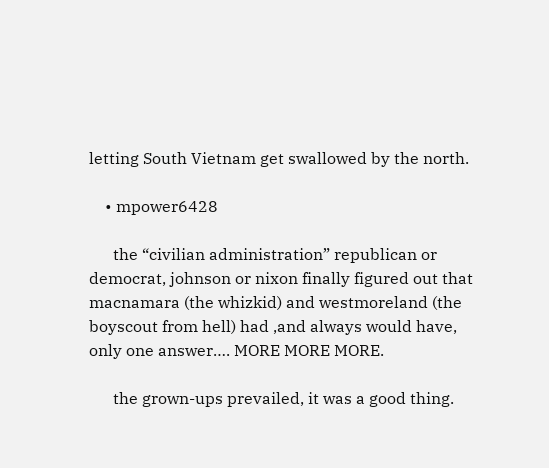letting South Vietnam get swallowed by the north.

    • mpower6428

      the “civilian administration” republican or democrat, johnson or nixon finally figured out that macnamara (the whizkid) and westmoreland (the boyscout from hell) had ,and always would have, only one answer…. MORE MORE MORE.

      the grown-ups prevailed, it was a good thing.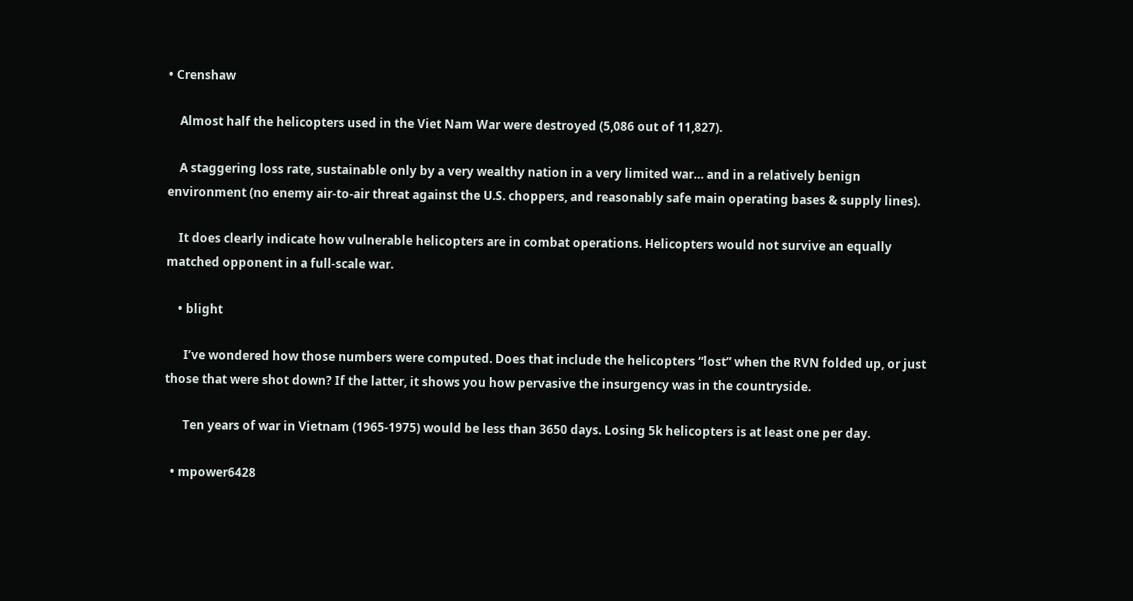• Crenshaw

    Almost half the helicopters used in the Viet Nam War were destroyed (5,086 out of 11,827).

    A staggering loss rate, sustainable only by a very wealthy nation in a very limited war… and in a relatively benign environment (no enemy air-to-air threat against the U.S. choppers, and reasonably safe main operating bases & supply lines).

    It does clearly indicate how vulnerable helicopters are in combat operations. Helicopters would not survive an equally matched opponent in a full-scale war.

    • blight

      I’ve wondered how those numbers were computed. Does that include the helicopters “lost” when the RVN folded up, or just those that were shot down? If the latter, it shows you how pervasive the insurgency was in the countryside.

      Ten years of war in Vietnam (1965-1975) would be less than 3650 days. Losing 5k helicopters is at least one per day.

  • mpower6428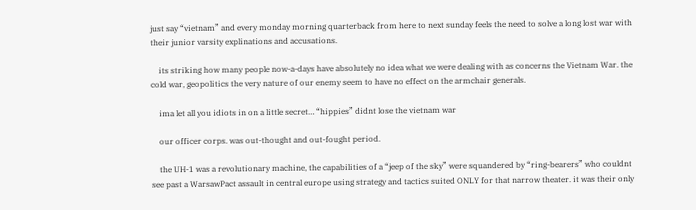just say “vietnam” and every monday morning quarterback from here to next sunday feels the need to solve a long lost war with their junior varsity explinations and accusations.

    its striking how many people now-a-days have absolutely no idea what we were dealing with as concerns the Vietnam War. the cold war, geopolitics the very nature of our enemy seem to have no effect on the armchair generals.

    ima let all you idiots in on a little secret… “hippies” didnt lose the vietnam war

    our officer corps. was out-thought and out-fought period.

    the UH-1 was a revolutionary machine, the capabilities of a “jeep of the sky” were squandered by “ring-bearers” who couldnt see past a WarsawPact assault in central europe using strategy and tactics suited ONLY for that narrow theater. it was their only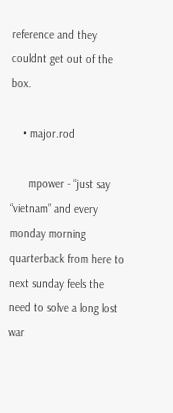reference and they couldnt get out of the box.

    • major.rod

      mpower - “just say “vietnam” and every monday morning quarterback from here to next sunday feels the need to solve a long lost war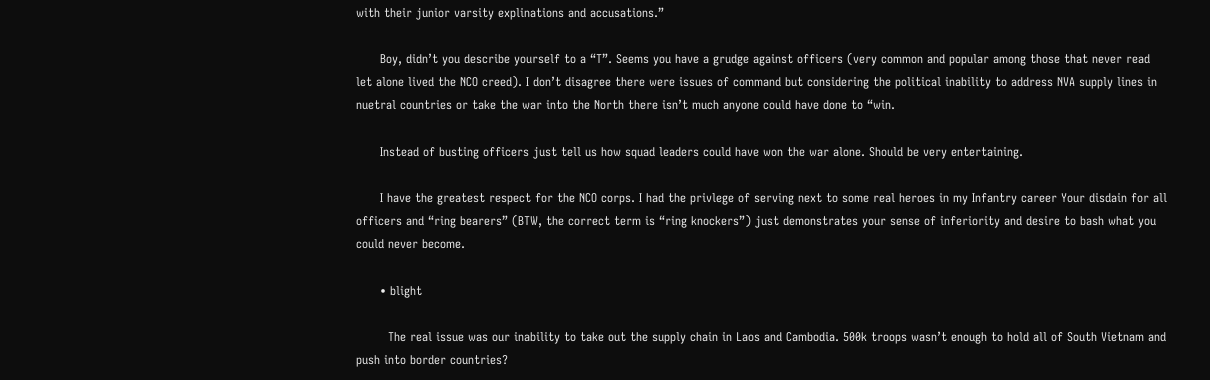with their junior varsity explinations and accusations.”

      Boy, didn’t you describe yourself to a “T”. Seems you have a grudge against officers (very common and popular among those that never read let alone lived the NCO creed). I don’t disagree there were issues of command but considering the political inability to address NVA supply lines in nuetral countries or take the war into the North there isn’t much anyone could have done to “win.

      Instead of busting officers just tell us how squad leaders could have won the war alone. Should be very entertaining.

      I have the greatest respect for the NCO corps. I had the privlege of serving next to some real heroes in my Infantry career Your disdain for all officers and “ring bearers” (BTW, the correct term is “ring knockers”) just demonstrates your sense of inferiority and desire to bash what you could never become.

      • blight

        The real issue was our inability to take out the supply chain in Laos and Cambodia. 500k troops wasn’t enough to hold all of South Vietnam and push into border countries?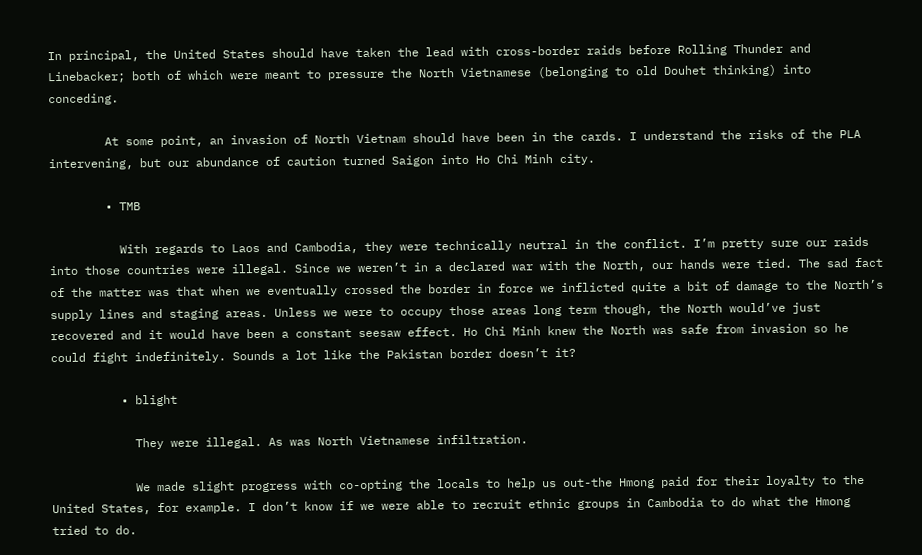In principal, the United States should have taken the lead with cross-border raids before Rolling Thunder and Linebacker; both of which were meant to pressure the North Vietnamese (belonging to old Douhet thinking) into conceding.

        At some point, an invasion of North Vietnam should have been in the cards. I understand the risks of the PLA intervening, but our abundance of caution turned Saigon into Ho Chi Minh city.

        • TMB

          With regards to Laos and Cambodia, they were technically neutral in the conflict. I’m pretty sure our raids into those countries were illegal. Since we weren’t in a declared war with the North, our hands were tied. The sad fact of the matter was that when we eventually crossed the border in force we inflicted quite a bit of damage to the North’s supply lines and staging areas. Unless we were to occupy those areas long term though, the North would’ve just recovered and it would have been a constant seesaw effect. Ho Chi Minh knew the North was safe from invasion so he could fight indefinitely. Sounds a lot like the Pakistan border doesn’t it?

          • blight

            They were illegal. As was North Vietnamese infiltration.

            We made slight progress with co-opting the locals to help us out-the Hmong paid for their loyalty to the United States, for example. I don’t know if we were able to recruit ethnic groups in Cambodia to do what the Hmong tried to do.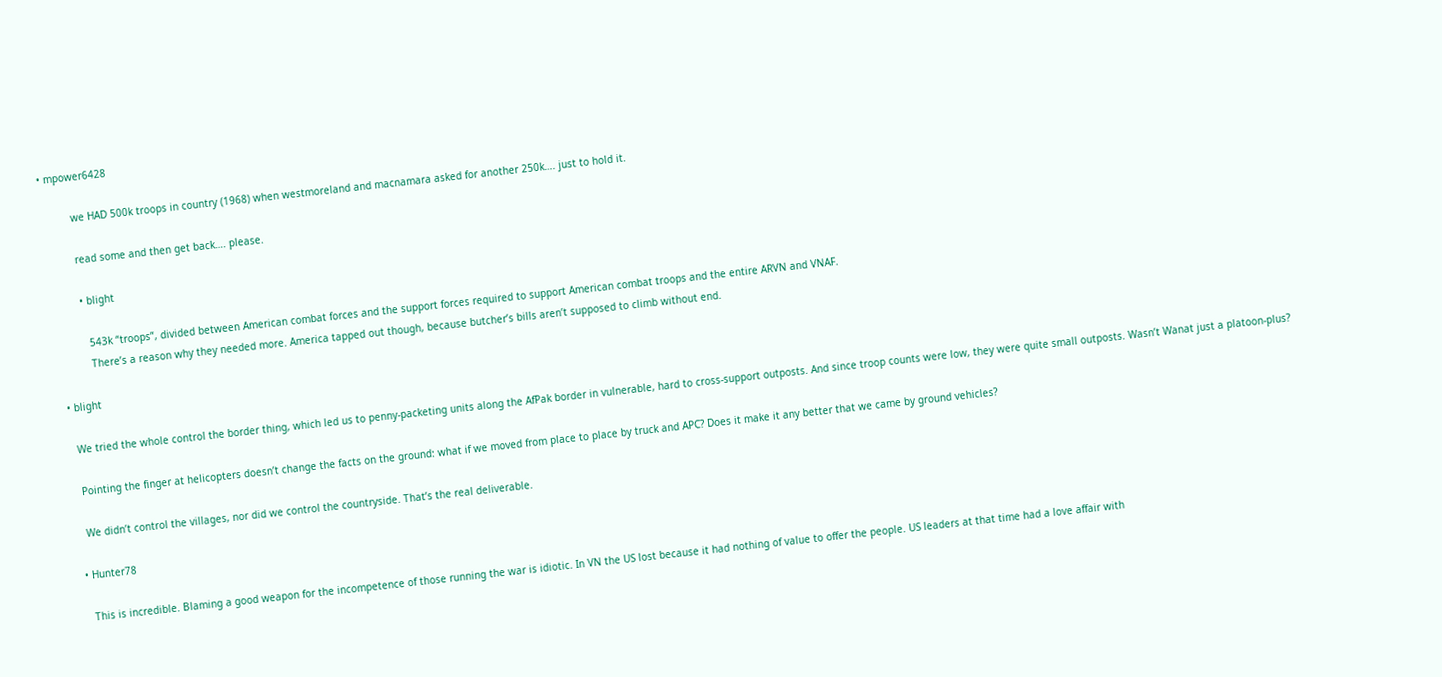• mpower6428

          we HAD 500k troops in country (1968) when westmoreland and macnamara asked for another 250k…. just to hold it.

          read some and then get back…. please.

          • blight

            543k “troops”, divided between American combat forces and the support forces required to support American combat troops and the entire ARVN and VNAF.
            There’s a reason why they needed more. America tapped out though, because butcher’s bills aren’t supposed to climb without end.

  • blight

    We tried the whole control the border thing, which led us to penny-packeting units along the AfPak border in vulnerable, hard to cross-support outposts. And since troop counts were low, they were quite small outposts. Wasn’t Wanat just a platoon-plus?

    Pointing the finger at helicopters doesn’t change the facts on the ground: what if we moved from place to place by truck and APC? Does it make it any better that we came by ground vehicles?

    We didn’t control the villages, nor did we control the countryside. That’s the real deliverable.

  • Hunter78

    This is incredible. Blaming a good weapon for the incompetence of those running the war is idiotic. In VN the US lost because it had nothing of value to offer the people. US leaders at that time had a love affair with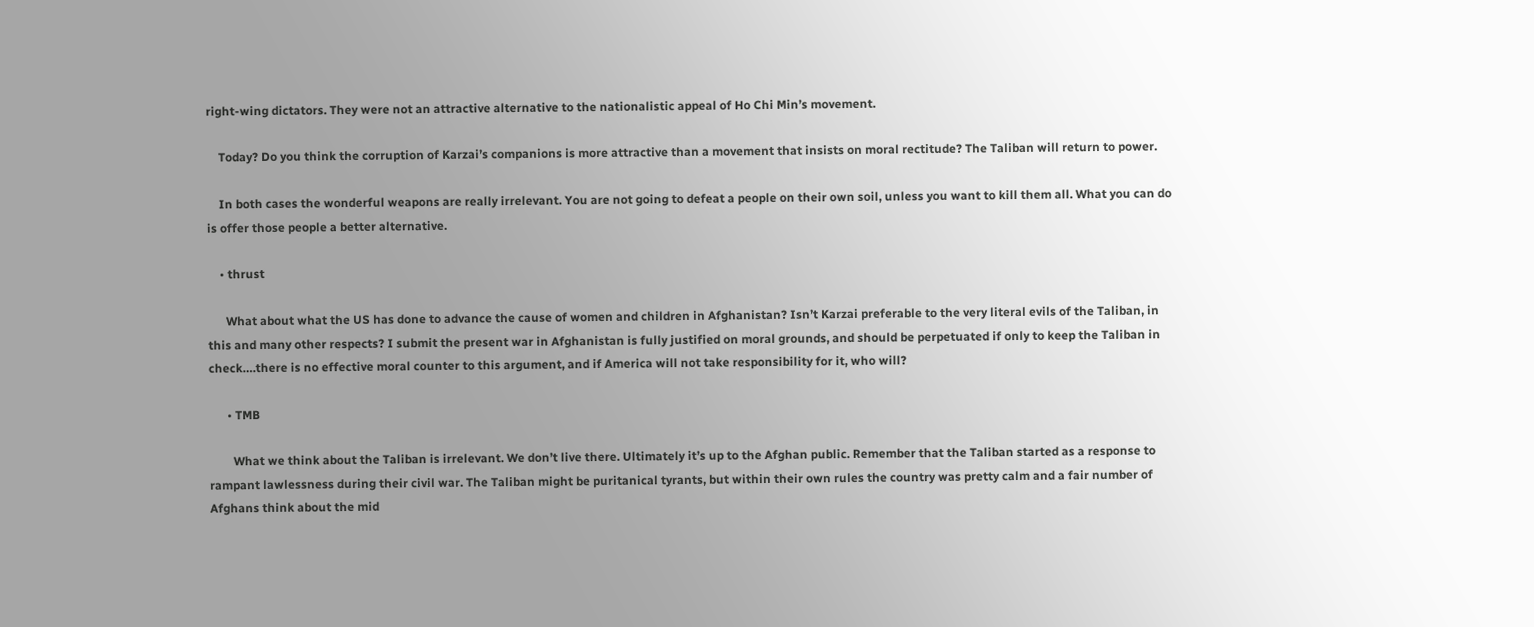right-wing dictators. They were not an attractive alternative to the nationalistic appeal of Ho Chi Min’s movement.

    Today? Do you think the corruption of Karzai’s companions is more attractive than a movement that insists on moral rectitude? The Taliban will return to power.

    In both cases the wonderful weapons are really irrelevant. You are not going to defeat a people on their own soil, unless you want to kill them all. What you can do is offer those people a better alternative.

    • thrust

      What about what the US has done to advance the cause of women and children in Afghanistan? Isn’t Karzai preferable to the very literal evils of the Taliban, in this and many other respects? I submit the present war in Afghanistan is fully justified on moral grounds, and should be perpetuated if only to keep the Taliban in check….there is no effective moral counter to this argument, and if America will not take responsibility for it, who will?

      • TMB

        What we think about the Taliban is irrelevant. We don’t live there. Ultimately it’s up to the Afghan public. Remember that the Taliban started as a response to rampant lawlessness during their civil war. The Taliban might be puritanical tyrants, but within their own rules the country was pretty calm and a fair number of Afghans think about the mid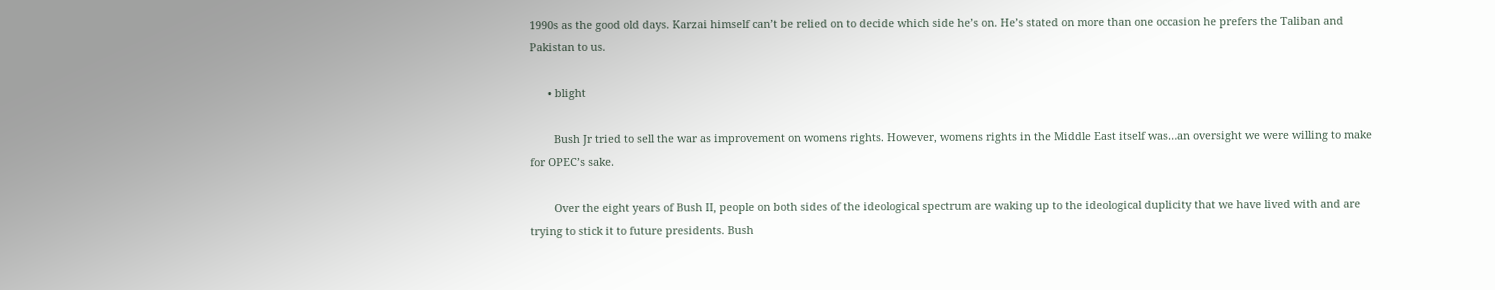1990s as the good old days. Karzai himself can’t be relied on to decide which side he’s on. He’s stated on more than one occasion he prefers the Taliban and Pakistan to us.

      • blight

        Bush Jr tried to sell the war as improvement on womens rights. However, womens rights in the Middle East itself was…an oversight we were willing to make for OPEC’s sake.

        Over the eight years of Bush II, people on both sides of the ideological spectrum are waking up to the ideological duplicity that we have lived with and are trying to stick it to future presidents. Bush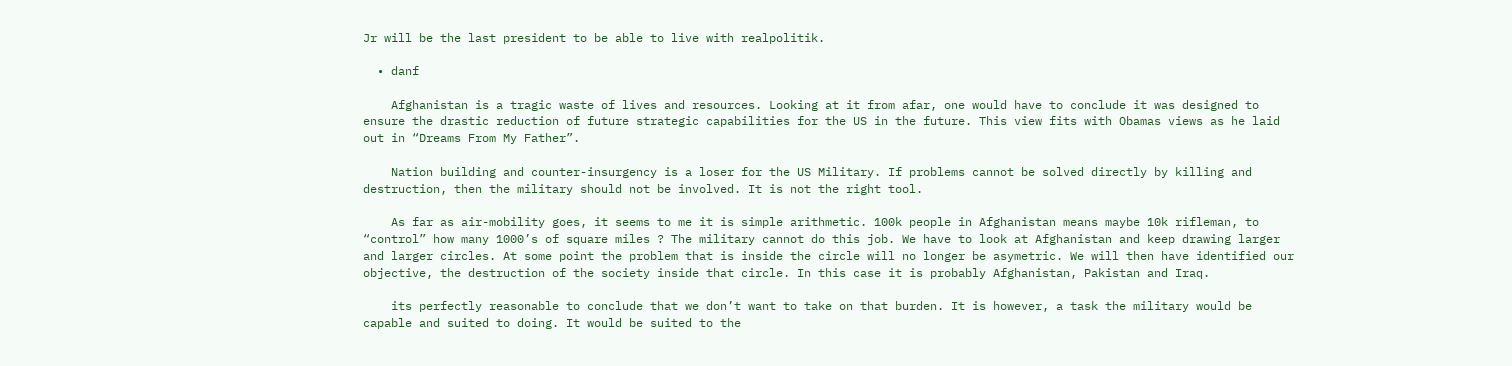Jr will be the last president to be able to live with realpolitik.

  • danf

    Afghanistan is a tragic waste of lives and resources. Looking at it from afar, one would have to conclude it was designed to ensure the drastic reduction of future strategic capabilities for the US in the future. This view fits with Obamas views as he laid out in “Dreams From My Father”.

    Nation building and counter-insurgency is a loser for the US Military. If problems cannot be solved directly by killing and destruction, then the military should not be involved. It is not the right tool.

    As far as air-mobility goes, it seems to me it is simple arithmetic. 100k people in Afghanistan means maybe 10k rifleman, to “control” how many 1000’s of square miles ? The military cannot do this job. We have to look at Afghanistan and keep drawing larger and larger circles. At some point the problem that is inside the circle will no longer be asymetric. We will then have identified our objective, the destruction of the society inside that circle. In this case it is probably Afghanistan, Pakistan and Iraq.

    its perfectly reasonable to conclude that we don’t want to take on that burden. It is however, a task the military would be capable and suited to doing. It would be suited to the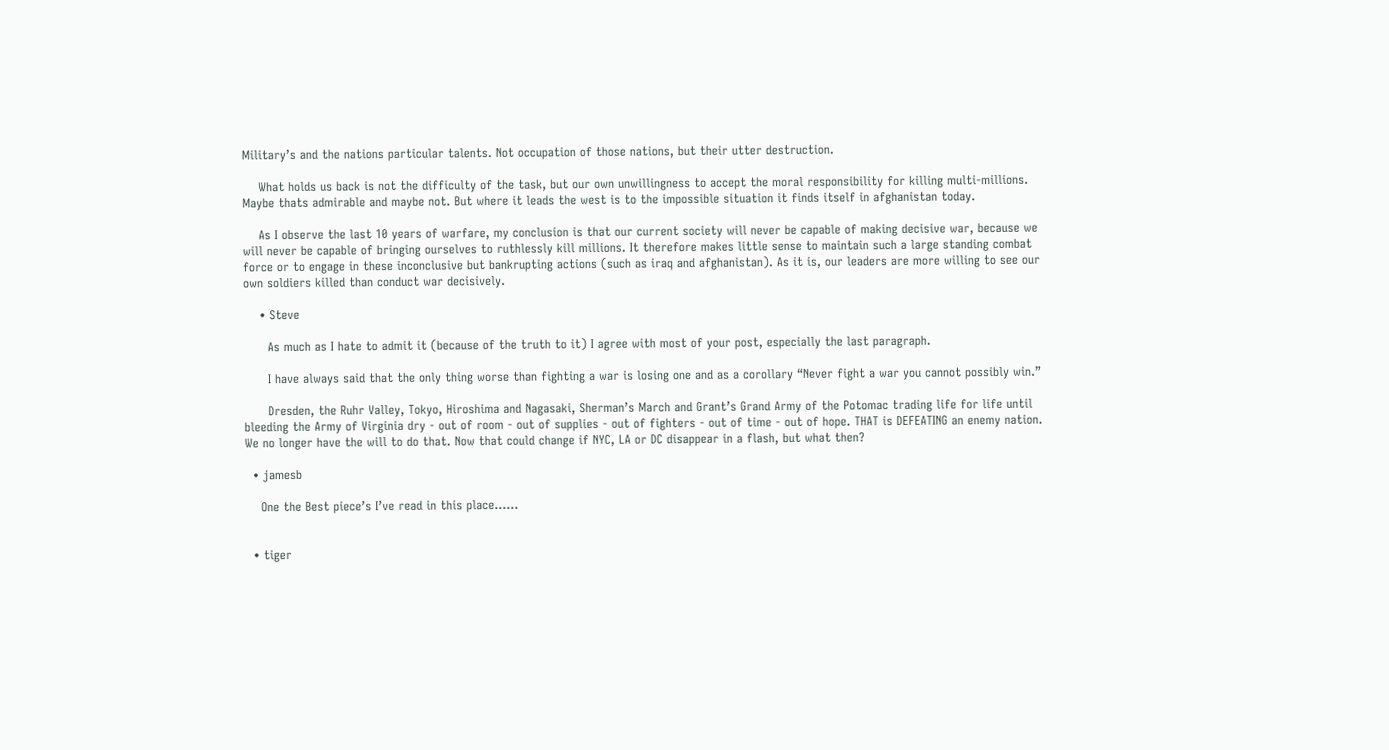Military’s and the nations particular talents. Not occupation of those nations, but their utter destruction.

    What holds us back is not the difficulty of the task, but our own unwillingness to accept the moral responsibility for killing multi-millions. Maybe thats admirable and maybe not. But where it leads the west is to the impossible situation it finds itself in afghanistan today.

    As I observe the last 10 years of warfare, my conclusion is that our current society will never be capable of making decisive war, because we will never be capable of bringing ourselves to ruthlessly kill millions. It therefore makes little sense to maintain such a large standing combat force or to engage in these inconclusive but bankrupting actions (such as iraq and afghanistan). As it is, our leaders are more willing to see our own soldiers killed than conduct war decisively.

    • Steve

      As much as I hate to admit it (because of the truth to it) I agree with most of your post, especially the last paragraph.

      I have always said that the only thing worse than fighting a war is losing one and as a corollary “Never fight a war you cannot possibly win.”

      Dresden, the Ruhr Valley, Tokyo, Hiroshima and Nagasaki, Sherman’s March and Grant’s Grand Army of the Potomac trading life for life until bleeding the Army of Virginia dry - out of room - out of supplies - out of fighters - out of time - out of hope. THAT is DEFEATING an enemy nation. We no longer have the will to do that. Now that could change if NYC, LA or DC disappear in a flash, but what then?

  • jamesb

    One the Best piece’s I’ve read in this place……


  • tiger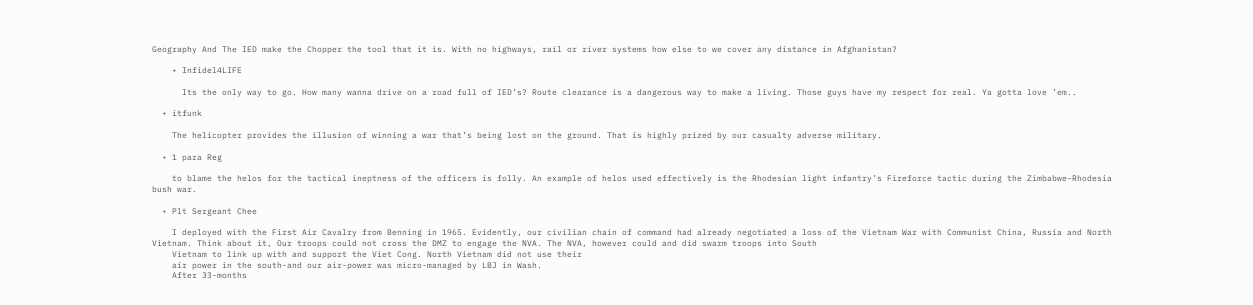Geography And The IED make the Chopper the tool that it is. With no highways, rail or river systems how else to we cover any distance in Afghanistan?

    • Infidel4LIFE

      Its the only way to go. How many wanna drive on a road full of IED’s? Route clearance is a dangerous way to make a living. Those guys have my respect for real. Ya gotta love ’em..

  • itfunk

    The helicopter provides the illusion of winning a war that’s being lost on the ground. That is highly prized by our casualty adverse military.

  • 1 para Reg

    to blame the helos for the tactical ineptness of the officers is folly. An example of helos used effectively is the Rhodesian light infantry’s Fireforce tactic during the Zimbabwe-Rhodesia bush war.

  • Plt Sergeant Chee

    I deployed with the First Air Cavalry from Benning in 1965. Evidently, our civilian chain of command had already negotiated a loss of the Vietnam War with Communist China, Russia and North Vietnam. Think about it, Our troops could not cross the DMZ to engage the NVA. The NVA, however could and did swarm troops into South
    Vietnam to link up with and support the Viet Cong. North Vietnam did not use their
    air power in the south-and our air-power was micro-managed by LBJ in Wash.
    After 33-months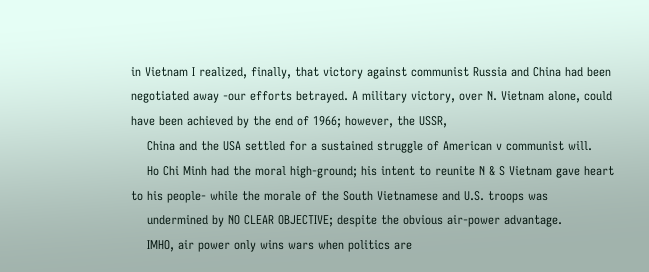in Vietnam I realized, finally, that victory against communist Russia and China had been negotiated away -our efforts betrayed. A military victory, over N. Vietnam alone, could have been achieved by the end of 1966; however, the USSR,
    China and the USA settled for a sustained struggle of American v communist will.
    Ho Chi Minh had the moral high-ground; his intent to reunite N & S Vietnam gave heart to his people- while the morale of the South Vietnamese and U.S. troops was
    undermined by NO CLEAR OBJECTIVE; despite the obvious air-power advantage.
    IMHO, air power only wins wars when politics are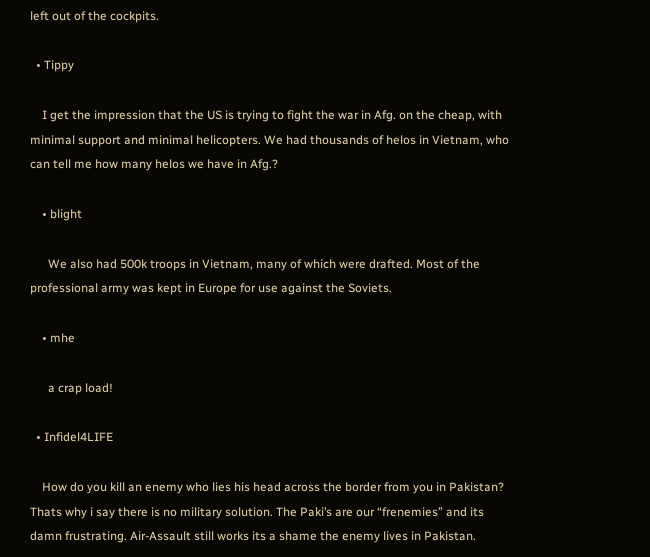left out of the cockpits.

  • Tippy

    I get the impression that the US is trying to fight the war in Afg. on the cheap, with minimal support and minimal helicopters. We had thousands of helos in Vietnam, who can tell me how many helos we have in Afg.?

    • blight

      We also had 500k troops in Vietnam, many of which were drafted. Most of the professional army was kept in Europe for use against the Soviets.

    • mhe

      a crap load!

  • Infidel4LIFE

    How do you kill an enemy who lies his head across the border from you in Pakistan? Thats why i say there is no military solution. The Paki’s are our “frenemies” and its damn frustrating. Air-Assault still works its a shame the enemy lives in Pakistan.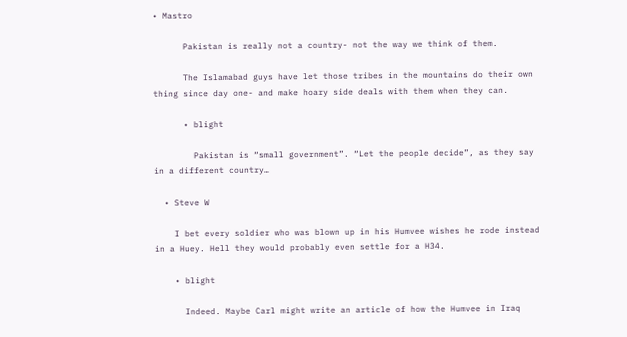• Mastro

      Pakistan is really not a country- not the way we think of them.

      The Islamabad guys have let those tribes in the mountains do their own thing since day one- and make hoary side deals with them when they can.

      • blight

        Pakistan is “small government”. “Let the people decide”, as they say in a different country…

  • Steve W

    I bet every soldier who was blown up in his Humvee wishes he rode instead in a Huey. Hell they would probably even settle for a H34.

    • blight

      Indeed. Maybe Carl might write an article of how the Humvee in Iraq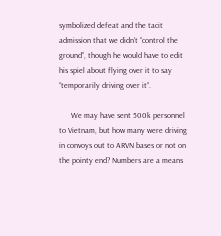symbolized defeat and the tacit admission that we didn’t “control the ground”, though he would have to edit his spiel about flying over it to say “temporarily driving over it”.

      We may have sent 500k personnel to Vietnam, but how many were driving in convoys out to ARVN bases or not on the pointy end? Numbers are a means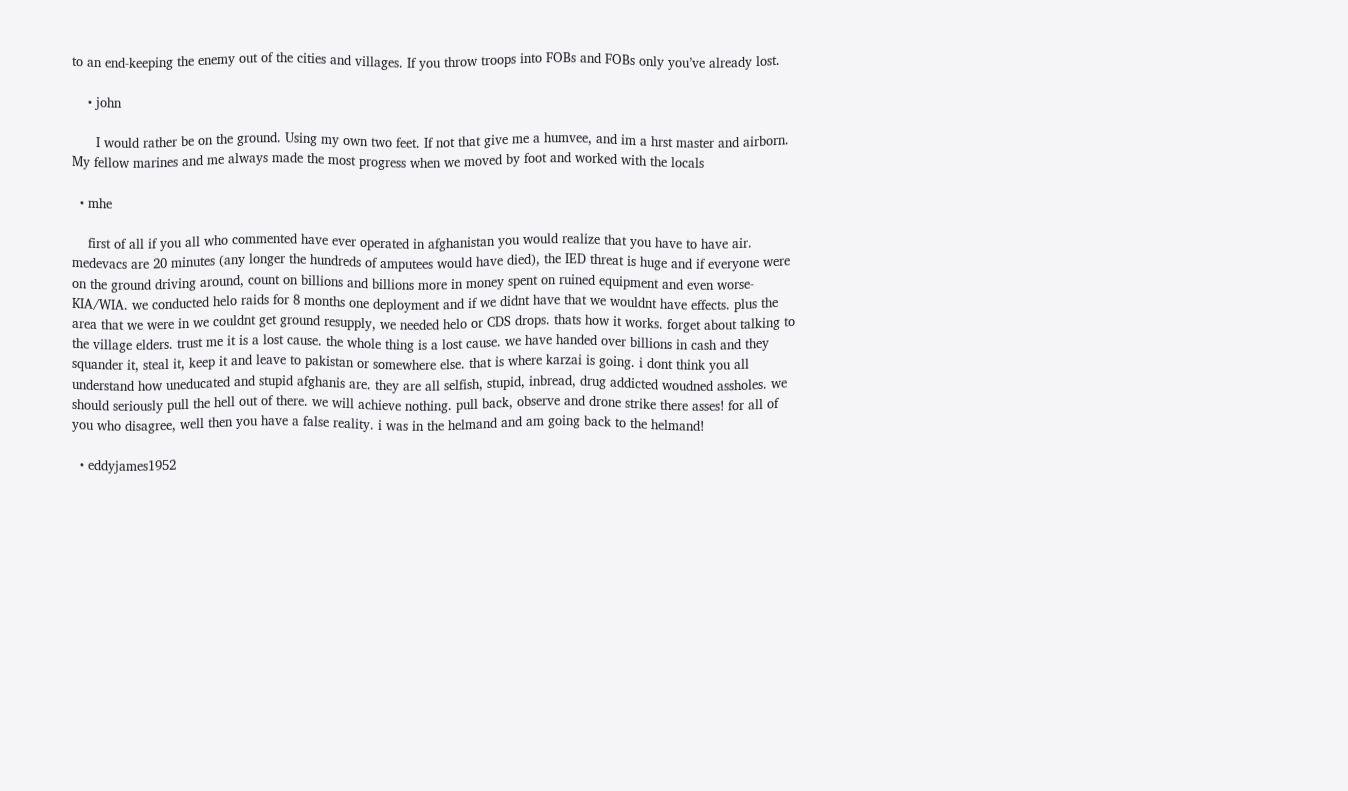to an end-keeping the enemy out of the cities and villages. If you throw troops into FOBs and FOBs only you’ve already lost.

    • john

      I would rather be on the ground. Using my own two feet. If not that give me a humvee, and im a hrst master and airborn. My fellow marines and me always made the most progress when we moved by foot and worked with the locals

  • mhe

    first of all if you all who commented have ever operated in afghanistan you would realize that you have to have air. medevacs are 20 minutes (any longer the hundreds of amputees would have died), the IED threat is huge and if everyone were on the ground driving around, count on billions and billions more in money spent on ruined equipment and even worse- KIA/WIA. we conducted helo raids for 8 months one deployment and if we didnt have that we wouldnt have effects. plus the area that we were in we couldnt get ground resupply, we needed helo or CDS drops. thats how it works. forget about talking to the village elders. trust me it is a lost cause. the whole thing is a lost cause. we have handed over billions in cash and they squander it, steal it, keep it and leave to pakistan or somewhere else. that is where karzai is going. i dont think you all understand how uneducated and stupid afghanis are. they are all selfish, stupid, inbread, drug addicted woudned assholes. we should seriously pull the hell out of there. we will achieve nothing. pull back, observe and drone strike there asses! for all of you who disagree, well then you have a false reality. i was in the helmand and am going back to the helmand!

  • eddyjames1952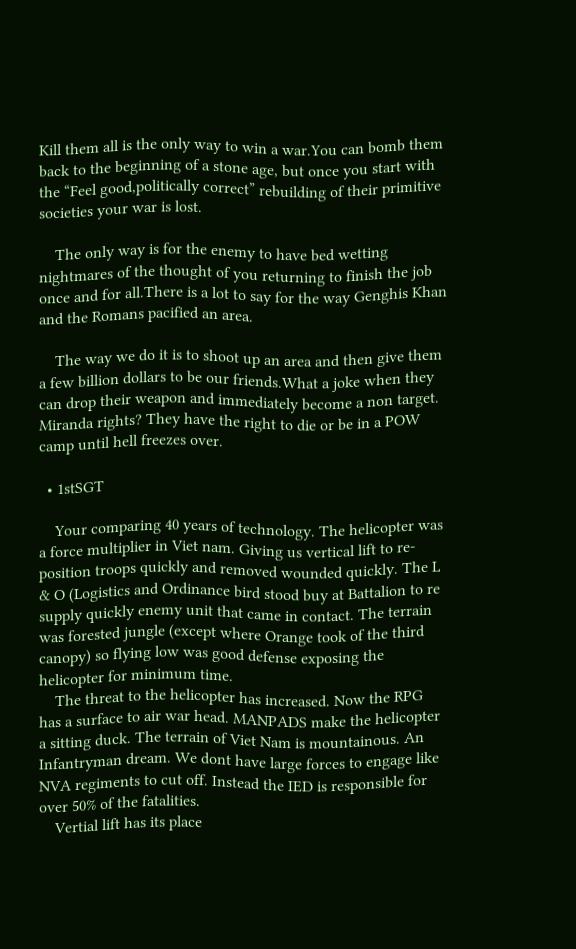Kill them all is the only way to win a war.You can bomb them back to the beginning of a stone age, but once you start with the “Feel good,politically correct” rebuilding of their primitive societies your war is lost.

    The only way is for the enemy to have bed wetting nightmares of the thought of you returning to finish the job once and for all.There is a lot to say for the way Genghis Khan and the Romans pacified an area.

    The way we do it is to shoot up an area and then give them a few billion dollars to be our friends.What a joke when they can drop their weapon and immediately become a non target. Miranda rights? They have the right to die or be in a POW camp until hell freezes over.

  • 1stSGT

    Your comparing 40 years of technology. The helicopter was a force multiplier in Viet nam. Giving us vertical lift to re-position troops quickly and removed wounded quickly. The L & O (Logistics and Ordinance bird stood buy at Battalion to re supply quickly enemy unit that came in contact. The terrain was forested jungle (except where Orange took of the third canopy) so flying low was good defense exposing the helicopter for minimum time.
    The threat to the helicopter has increased. Now the RPG has a surface to air war head. MANPADS make the helicopter a sitting duck. The terrain of Viet Nam is mountainous. An Infantryman dream. We dont have large forces to engage like NVA regiments to cut off. Instead the IED is responsible for over 50% of the fatalities.
    Vertial lift has its place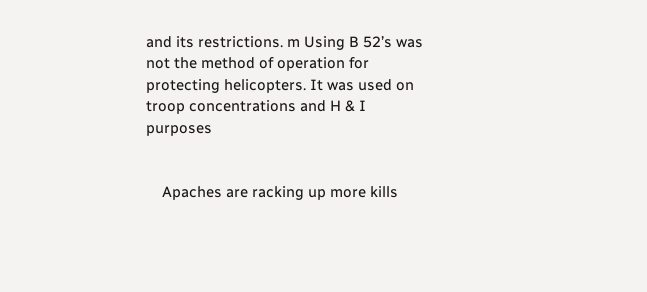and its restrictions. m Using B 52’s was not the method of operation for protecting helicopters. It was used on troop concentrations and H & I purposes


    Apaches are racking up more kills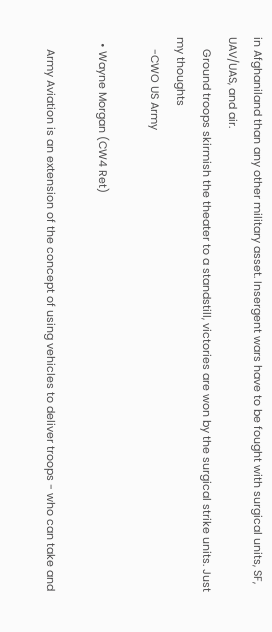in Afghaniland than any other military asset. Insergent wars have to be fought with surgical units, SF, UAV/UAS, and air.
    Ground troops skirmish the theater to a standstill, victories are won by the surgical strike units. Just my thoughts
    -CWO US Army

  • Wayne Morgan (CW4 Ret)

    Army Aviation is an extension of the concept of using vehicles to deliver troops - who can take and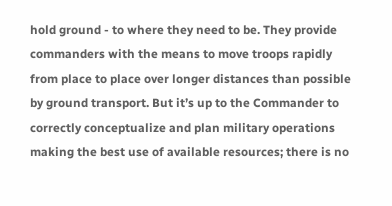hold ground - to where they need to be. They provide commanders with the means to move troops rapidly from place to place over longer distances than possible by ground transport. But it’s up to the Commander to correctly conceptualize and plan military operations making the best use of available resources; there is no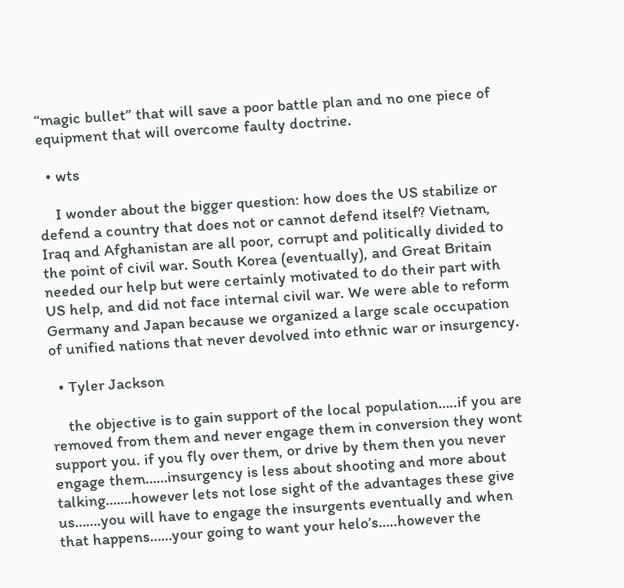“magic bullet” that will save a poor battle plan and no one piece of equipment that will overcome faulty doctrine.

  • wts

    I wonder about the bigger question: how does the US stabilize or defend a country that does not or cannot defend itself? Vietnam, Iraq and Afghanistan are all poor, corrupt and politically divided to the point of civil war. South Korea (eventually), and Great Britain needed our help but were certainly motivated to do their part with US help, and did not face internal civil war. We were able to reform Germany and Japan because we organized a large scale occupation of unified nations that never devolved into ethnic war or insurgency.

  • Tyler Jackson

    the objective is to gain support of the local population…..if you are removed from them and never engage them in conversion they wont support you. if you fly over them, or drive by them then you never engage them……insurgency is less about shooting and more about talking…….however lets not lose sight of the advantages these give us…….you will have to engage the insurgents eventually and when that happens……your going to want your helo’s…..however the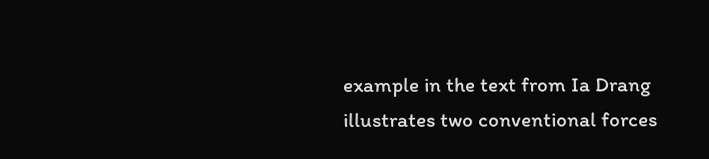example in the text from Ia Drang illustrates two conventional forces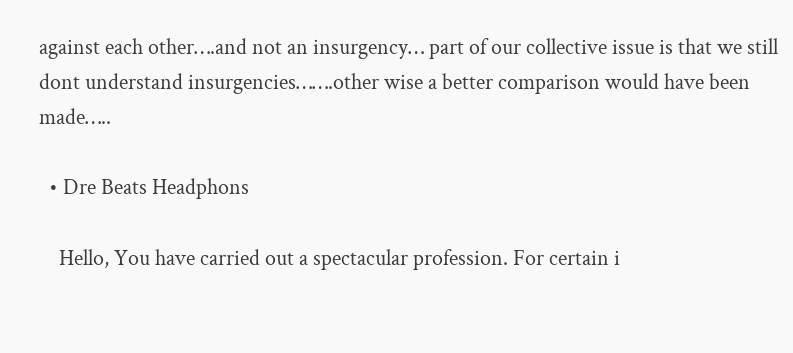against each other….and not an insurgency… part of our collective issue is that we still dont understand insurgencies…….other wise a better comparison would have been made…..

  • Dre Beats Headphons

    Hello, You have carried out a spectacular profession. For certain i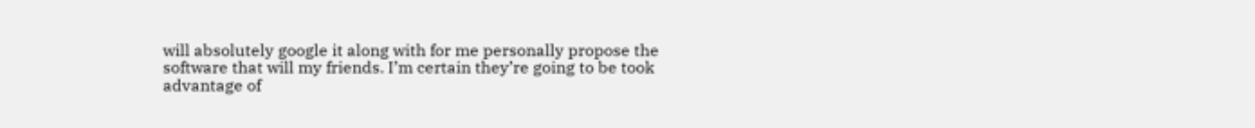will absolutely google it along with for me personally propose the software that will my friends. I’m certain they’re going to be took advantage of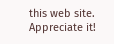this web site. Appreciate it!